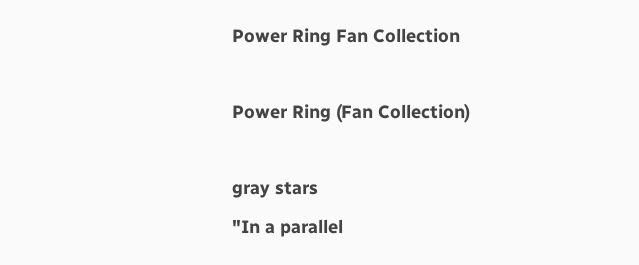Power Ring Fan Collection

Power Ring (Fan Collection)

gray stars
"In a parallel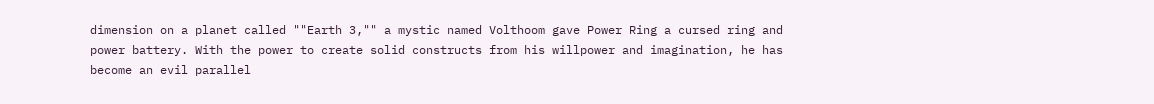dimension on a planet called ""Earth 3,"" a mystic named Volthoom gave Power Ring a cursed ring and power battery. With the power to create solid constructs from his willpower and imagination, he has become an evil parallel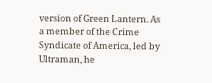version of Green Lantern. As a member of the Crime Syndicate of America, led by Ultraman, he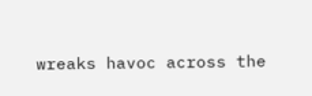wreaks havoc across the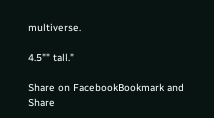multiverse.

4.5"" tall."

Share on FacebookBookmark and Share